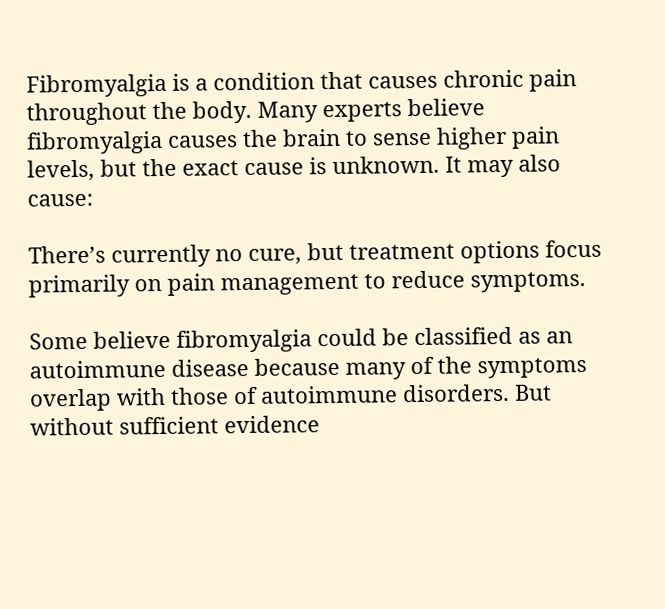Fibromyalgia is a condition that causes chronic pain throughout the body. Many experts believe fibromyalgia causes the brain to sense higher pain levels, but the exact cause is unknown. It may also cause:

There’s currently no cure, but treatment options focus primarily on pain management to reduce symptoms.

Some believe fibromyalgia could be classified as an autoimmune disease because many of the symptoms overlap with those of autoimmune disorders. But without sufficient evidence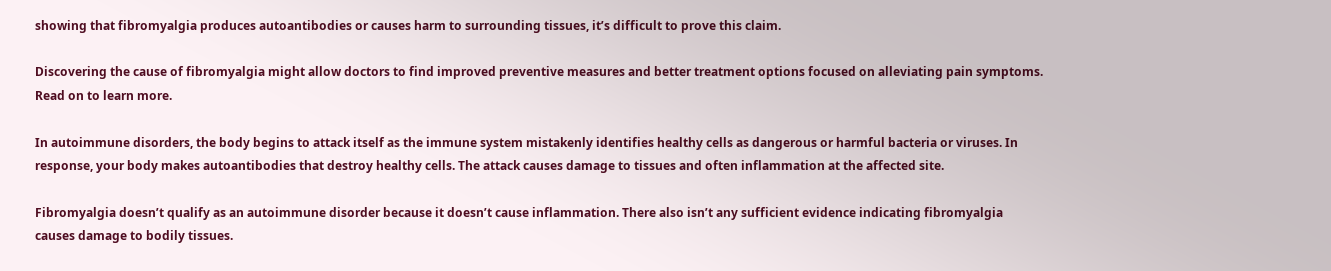showing that fibromyalgia produces autoantibodies or causes harm to surrounding tissues, it’s difficult to prove this claim.

Discovering the cause of fibromyalgia might allow doctors to find improved preventive measures and better treatment options focused on alleviating pain symptoms. Read on to learn more.

In autoimmune disorders, the body begins to attack itself as the immune system mistakenly identifies healthy cells as dangerous or harmful bacteria or viruses. In response, your body makes autoantibodies that destroy healthy cells. The attack causes damage to tissues and often inflammation at the affected site.

Fibromyalgia doesn’t qualify as an autoimmune disorder because it doesn’t cause inflammation. There also isn’t any sufficient evidence indicating fibromyalgia causes damage to bodily tissues.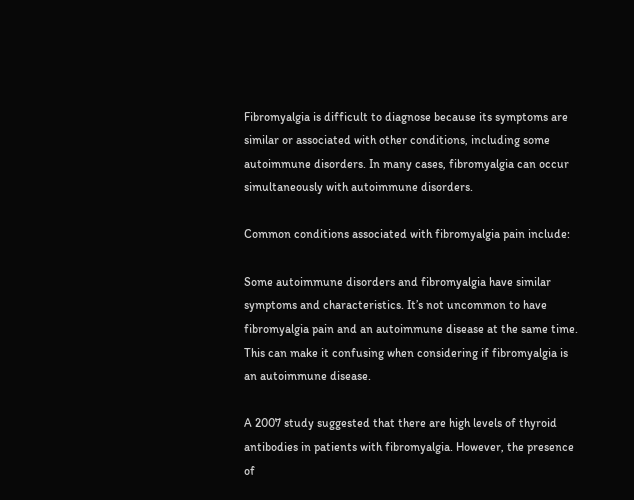Fibromyalgia is difficult to diagnose because its symptoms are similar or associated with other conditions, including some autoimmune disorders. In many cases, fibromyalgia can occur simultaneously with autoimmune disorders.

Common conditions associated with fibromyalgia pain include:

Some autoimmune disorders and fibromyalgia have similar symptoms and characteristics. It’s not uncommon to have fibromyalgia pain and an autoimmune disease at the same time. This can make it confusing when considering if fibromyalgia is an autoimmune disease.

A 2007 study suggested that there are high levels of thyroid antibodies in patients with fibromyalgia. However, the presence of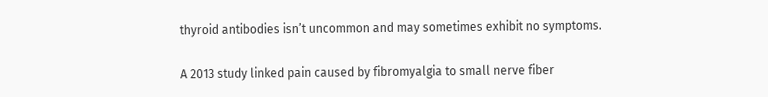thyroid antibodies isn’t uncommon and may sometimes exhibit no symptoms.

A 2013 study linked pain caused by fibromyalgia to small nerve fiber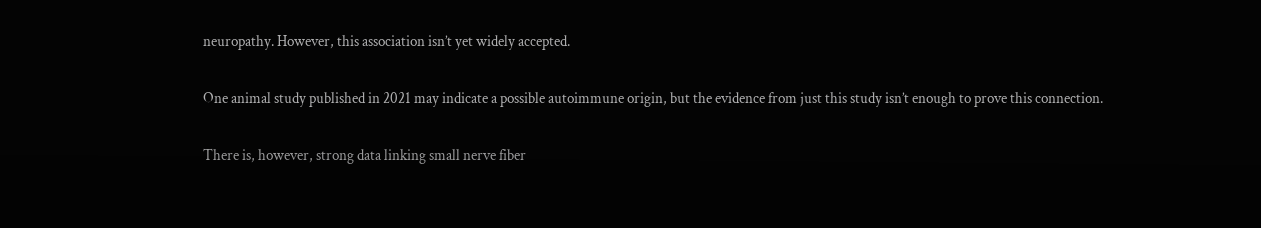neuropathy. However, this association isn’t yet widely accepted.

One animal study published in 2021 may indicate a possible autoimmune origin, but the evidence from just this study isn’t enough to prove this connection.

There is, however, strong data linking small nerve fiber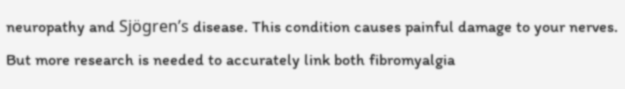neuropathy and Sjögren’s disease. This condition causes painful damage to your nerves. But more research is needed to accurately link both fibromyalgia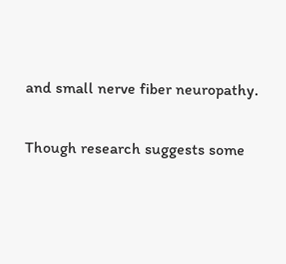and small nerve fiber neuropathy.

Though research suggests some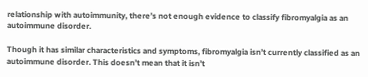relationship with autoimmunity, there’s not enough evidence to classify fibromyalgia as an autoimmune disorder.

Though it has similar characteristics and symptoms, fibromyalgia isn’t currently classified as an autoimmune disorder. This doesn’t mean that it isn’t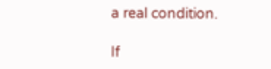a real condition.

If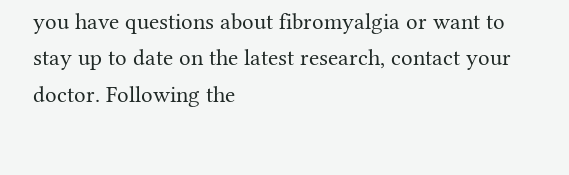you have questions about fibromyalgia or want to stay up to date on the latest research, contact your doctor. Following the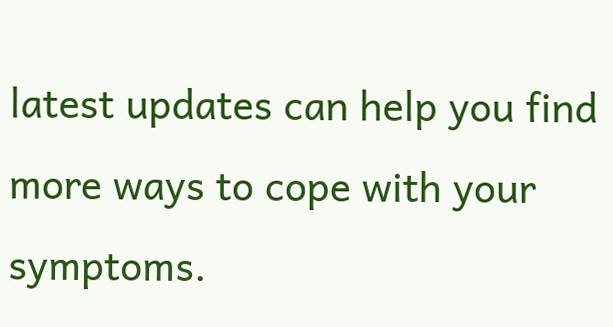latest updates can help you find more ways to cope with your symptoms.